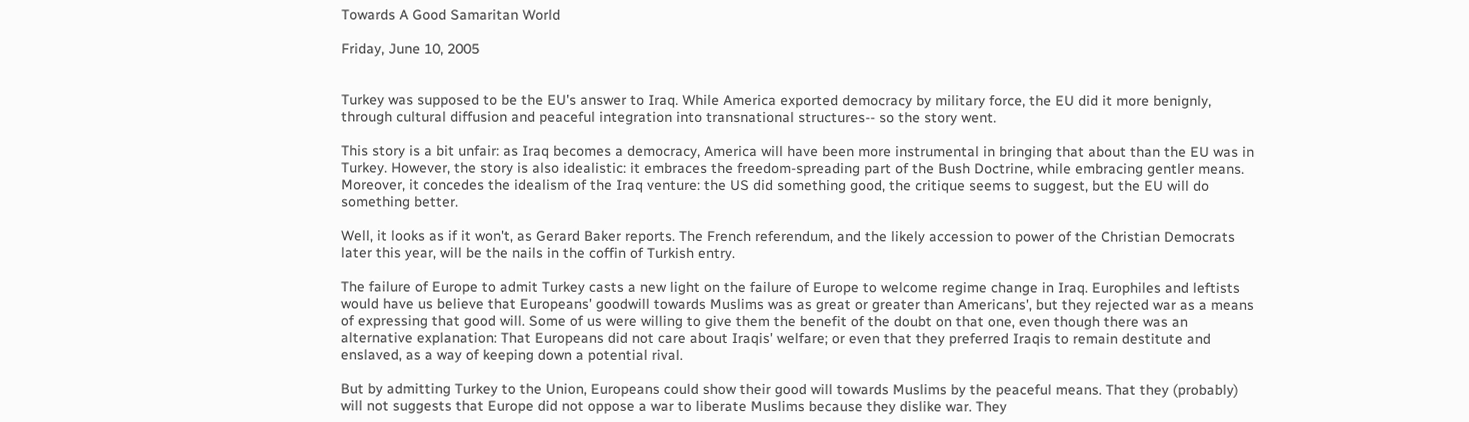Towards A Good Samaritan World

Friday, June 10, 2005


Turkey was supposed to be the EU's answer to Iraq. While America exported democracy by military force, the EU did it more benignly, through cultural diffusion and peaceful integration into transnational structures-- so the story went.

This story is a bit unfair: as Iraq becomes a democracy, America will have been more instrumental in bringing that about than the EU was in Turkey. However, the story is also idealistic: it embraces the freedom-spreading part of the Bush Doctrine, while embracing gentler means. Moreover, it concedes the idealism of the Iraq venture: the US did something good, the critique seems to suggest, but the EU will do something better.

Well, it looks as if it won't, as Gerard Baker reports. The French referendum, and the likely accession to power of the Christian Democrats later this year, will be the nails in the coffin of Turkish entry.

The failure of Europe to admit Turkey casts a new light on the failure of Europe to welcome regime change in Iraq. Europhiles and leftists would have us believe that Europeans' goodwill towards Muslims was as great or greater than Americans', but they rejected war as a means of expressing that good will. Some of us were willing to give them the benefit of the doubt on that one, even though there was an alternative explanation: That Europeans did not care about Iraqis' welfare; or even that they preferred Iraqis to remain destitute and enslaved, as a way of keeping down a potential rival.

But by admitting Turkey to the Union, Europeans could show their good will towards Muslims by the peaceful means. That they (probably) will not suggests that Europe did not oppose a war to liberate Muslims because they dislike war. They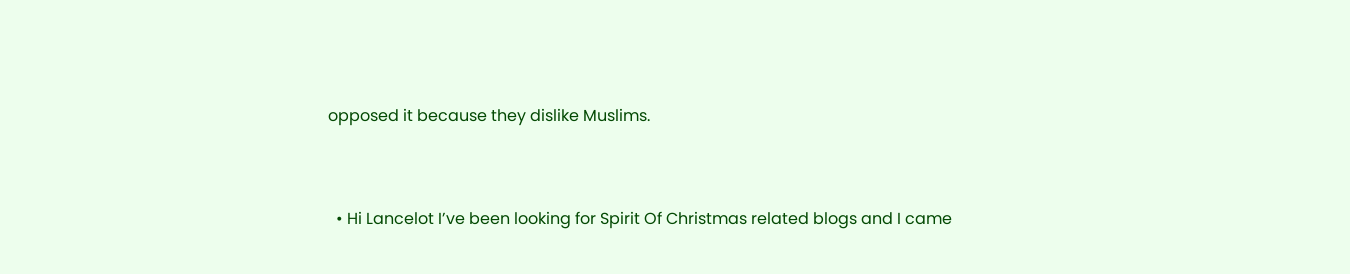opposed it because they dislike Muslims.


  • Hi Lancelot I’ve been looking for Spirit Of Christmas related blogs and I came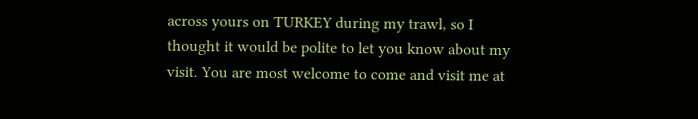across yours on TURKEY during my trawl, so I thought it would be polite to let you know about my visit. You are most welcome to come and visit me at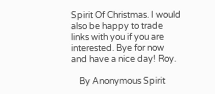Spirit Of Christmas. I would also be happy to trade links with you if you are interested. Bye for now and have a nice day! Roy.

    By Anonymous Spirit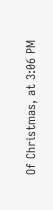Of Christmas, at 3:06 PM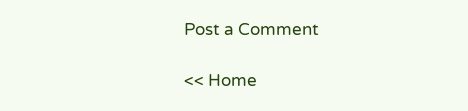Post a Comment

<< Home